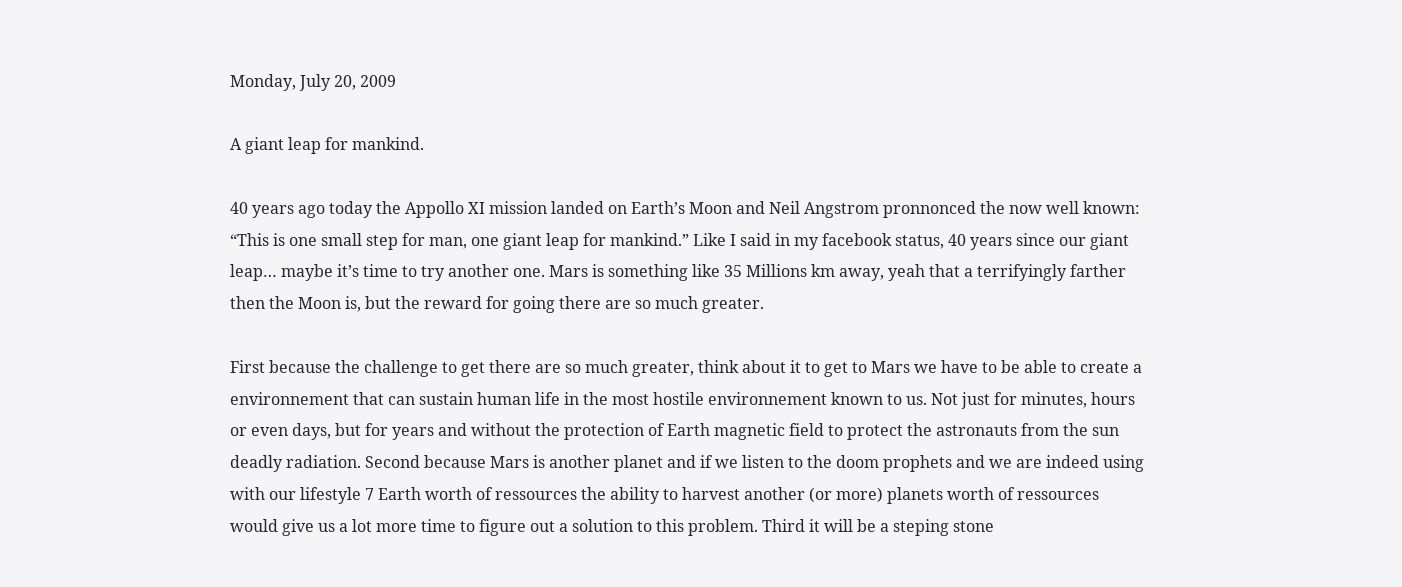Monday, July 20, 2009

A giant leap for mankind.

40 years ago today the Appollo XI mission landed on Earth’s Moon and Neil Angstrom pronnonced the now well known: “This is one small step for man, one giant leap for mankind.” Like I said in my facebook status, 40 years since our giant leap… maybe it’s time to try another one. Mars is something like 35 Millions km away, yeah that a terrifyingly farther then the Moon is, but the reward for going there are so much greater.

First because the challenge to get there are so much greater, think about it to get to Mars we have to be able to create a environnement that can sustain human life in the most hostile environnement known to us. Not just for minutes, hours or even days, but for years and without the protection of Earth magnetic field to protect the astronauts from the sun deadly radiation. Second because Mars is another planet and if we listen to the doom prophets and we are indeed using with our lifestyle 7 Earth worth of ressources the ability to harvest another (or more) planets worth of ressources would give us a lot more time to figure out a solution to this problem. Third it will be a steping stone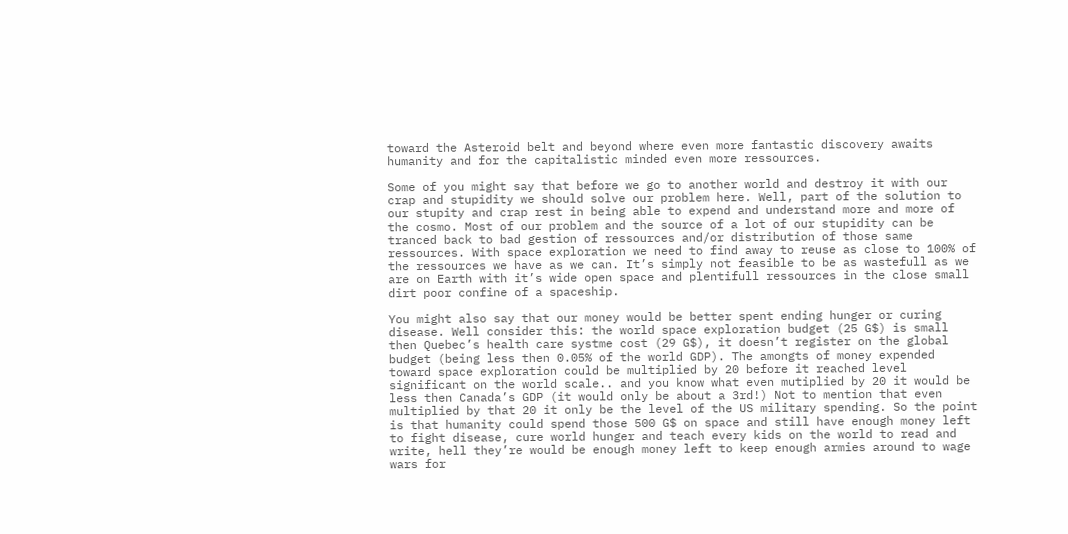toward the Asteroid belt and beyond where even more fantastic discovery awaits humanity and for the capitalistic minded even more ressources.

Some of you might say that before we go to another world and destroy it with our crap and stupidity we should solve our problem here. Well, part of the solution to our stupity and crap rest in being able to expend and understand more and more of the cosmo. Most of our problem and the source of a lot of our stupidity can be tranced back to bad gestion of ressources and/or distribution of those same ressources. With space exploration we need to find away to reuse as close to 100% of the ressources we have as we can. It’s simply not feasible to be as wastefull as we are on Earth with it’s wide open space and plentifull ressources in the close small dirt poor confine of a spaceship.

You might also say that our money would be better spent ending hunger or curing disease. Well consider this: the world space exploration budget (25 G$) is small then Quebec’s health care systme cost (29 G$), it doesn’t register on the global budget (being less then 0.05% of the world GDP). The amongts of money expended toward space exploration could be multiplied by 20 before it reached level significant on the world scale.. and you know what even mutiplied by 20 it would be less then Canada’s GDP (it would only be about a 3rd!) Not to mention that even multiplied by that 20 it only be the level of the US military spending. So the point is that humanity could spend those 500 G$ on space and still have enough money left to fight disease, cure world hunger and teach every kids on the world to read and write, hell they’re would be enough money left to keep enough armies around to wage wars for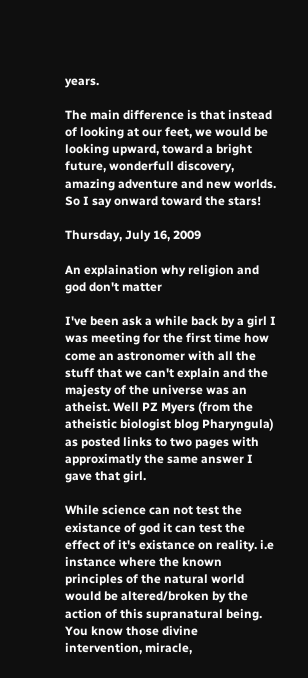years.

The main difference is that instead of looking at our feet, we would be looking upward, toward a bright future, wonderfull discovery, amazing adventure and new worlds. So I say onward toward the stars!

Thursday, July 16, 2009

An explaination why religion and god don't matter

I've been ask a while back by a girl I was meeting for the first time how come an astronomer with all the stuff that we can't explain and the majesty of the universe was an atheist. Well PZ Myers (from the atheistic biologist blog Pharyngula) as posted links to two pages with approximatly the same answer I gave that girl.

While science can not test the existance of god it can test the effect of it's existance on reality. i.e instance where the known principles of the natural world would be altered/broken by the action of this supranatural being. You know those divine intervention, miracle,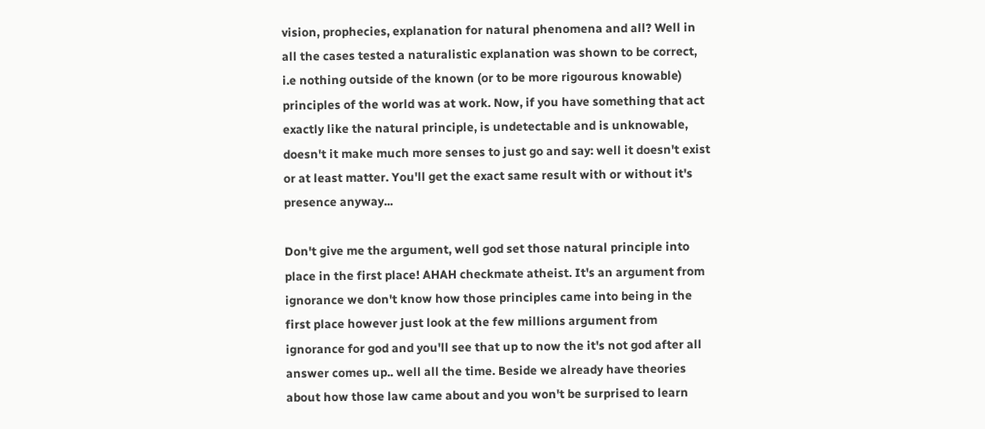vision, prophecies, explanation for natural phenomena and all? Well in all the cases tested a naturalistic explanation was shown to be correct, i.e nothing outside of the known (or to be more rigourous knowable) principles of the world was at work. Now, if you have something that act exactly like the natural principle, is undetectable and is unknowable, doesn't it make much more senses to just go and say: well it doesn't exist or at least matter. You'll get the exact same result with or without it's presence anyway...

Don't give me the argument, well god set those natural principle into place in the first place! AHAH checkmate atheist. It's an argument from ignorance we don't know how those principles came into being in the first place however just look at the few millions argument from ignorance for god and you'll see that up to now the it's not god after all answer comes up.. well all the time. Beside we already have theories about how those law came about and you won't be surprised to learn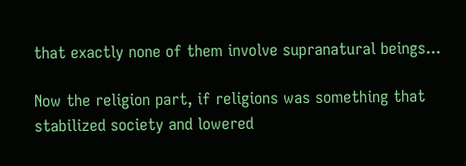that exactly none of them involve supranatural beings...

Now the religion part, if religions was something that stabilized society and lowered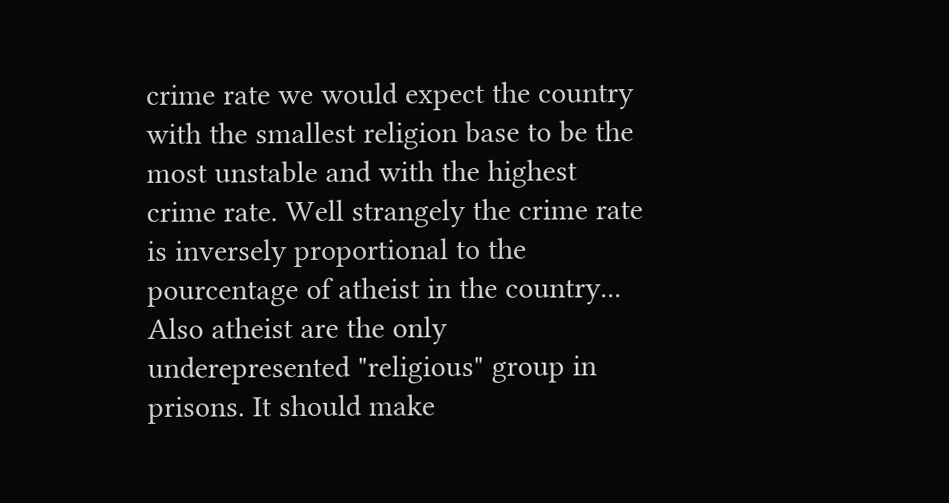crime rate we would expect the country with the smallest religion base to be the most unstable and with the highest crime rate. Well strangely the crime rate is inversely proportional to the pourcentage of atheist in the country... Also atheist are the only underepresented "religious" group in prisons. It should make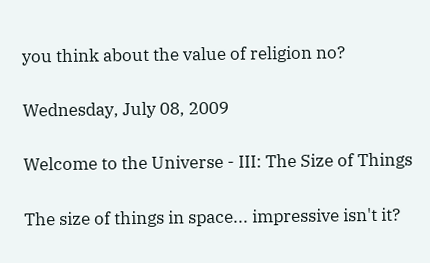you think about the value of religion no?

Wednesday, July 08, 2009

Welcome to the Universe - III: The Size of Things

The size of things in space... impressive isn't it?